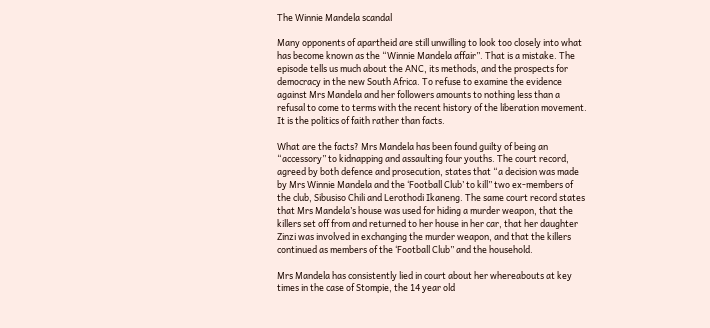The Winnie Mandela scandal

Many opponents of apartheid are still unwilling to look too closely into what has become known as the “Winnie Mandela affair”. That is a mistake. The episode tells us much about the ANC, its methods, and the prospects for democracy in the new South Africa. To refuse to examine the evidence against Mrs Mandela and her followers amounts to nothing less than a refusal to come to terms with the recent history of the liberation movement. It is the politics of faith rather than facts.

What are the facts? Mrs Mandela has been found guilty of being an “accessory” to kidnapping and assaulting four youths. The court record, agreed by both defence and prosecution, states that “a decision was made by Mrs Winnie Mandela and the ‘Football Club’ to kill” two ex-members of the club, Sibusiso Chili and Lerothodi Ikaneng. The same court record states that Mrs Mandela’s house was used for hiding a murder weapon, that the killers set off from and returned to her house in her car, that her daughter Zinzi was involved in exchanging the murder weapon, and that the killers continued as members of the ‘Football Club” and the household.

Mrs Mandela has consistently lied in court about her whereabouts at key times in the case of Stompie, the 14 year old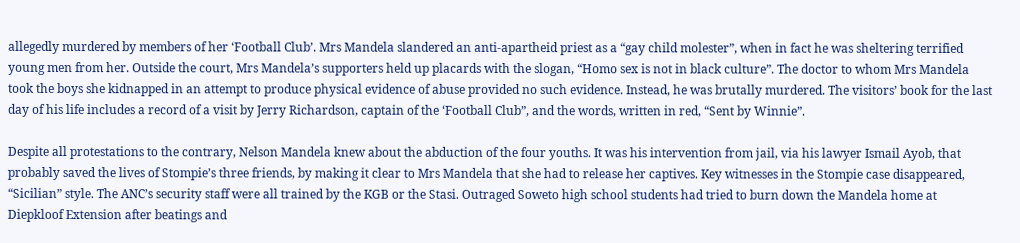allegedly murdered by members of her ‘Football Club’. Mrs Mandela slandered an anti-apartheid priest as a “gay child molester”, when in fact he was sheltering terrified young men from her. Outside the court, Mrs Mandela’s supporters held up placards with the slogan, “Homo sex is not in black culture”. The doctor to whom Mrs Mandela took the boys she kidnapped in an attempt to produce physical evidence of abuse provided no such evidence. Instead, he was brutally murdered. The visitors’ book for the last day of his life includes a record of a visit by Jerry Richardson, captain of the ‘Football Club”, and the words, written in red, “Sent by Winnie”.

Despite all protestations to the contrary, Nelson Mandela knew about the abduction of the four youths. It was his intervention from jail, via his lawyer Ismail Ayob, that probably saved the lives of Stompie’s three friends, by making it clear to Mrs Mandela that she had to release her captives. Key witnesses in the Stompie case disappeared, “Sicilian” style. The ANC’s security staff were all trained by the KGB or the Stasi. Outraged Soweto high school students had tried to burn down the Mandela home at Diepkloof Extension after beatings and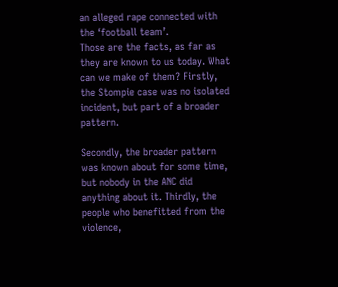an alleged rape connected with the ‘football team’.
Those are the facts, as far as they are known to us today. What can we make of them? Firstly, the Stompie case was no isolated incident, but part of a broader pattern.

Secondly, the broader pattern was known about for some time, but nobody in the ANC did anything about it. Thirdly, the people who benefitted from the violence,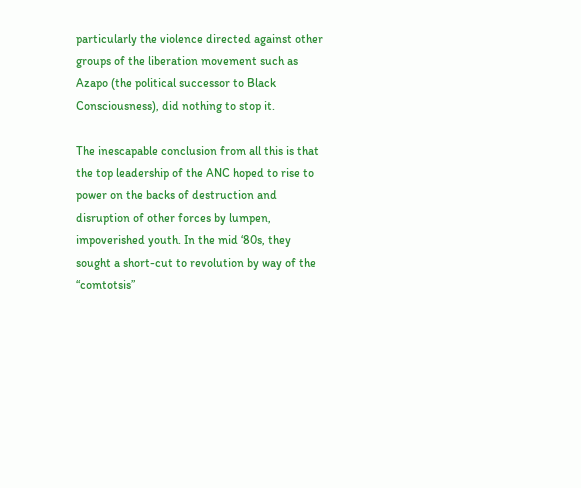particularly the violence directed against other groups of the liberation movement such as Azapo (the political successor to Black Consciousness), did nothing to stop it.

The inescapable conclusion from all this is that the top leadership of the ANC hoped to rise to power on the backs of destruction and disruption of other forces by lumpen, impoverished youth. In the mid ‘80s, they sought a short-cut to revolution by way of the “comtotsis”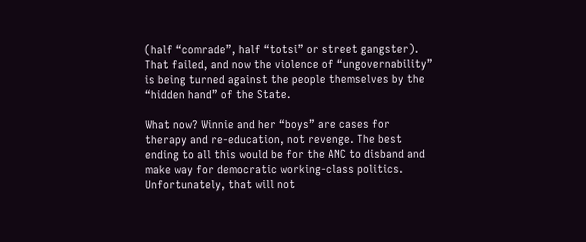(half “comrade”, half “totsi” or street gangster). That failed, and now the violence of “ungovernability” is being turned against the people themselves by the “hidden hand” of the State.

What now? Winnie and her “boys” are cases for therapy and re-education, not revenge. The best ending to all this would be for the ANC to disband and make way for democratic working-class politics. Unfortunately, that will not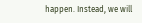happen. Instead, we will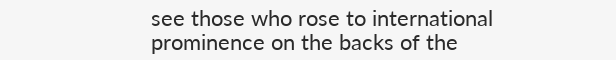see those who rose to international prominence on the backs of the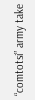“comtotsi” army take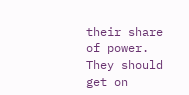their share of power. They should get on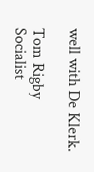well with De Klerk.

Tom Rigby
Socialist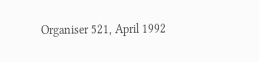Organiser 521, April 1992